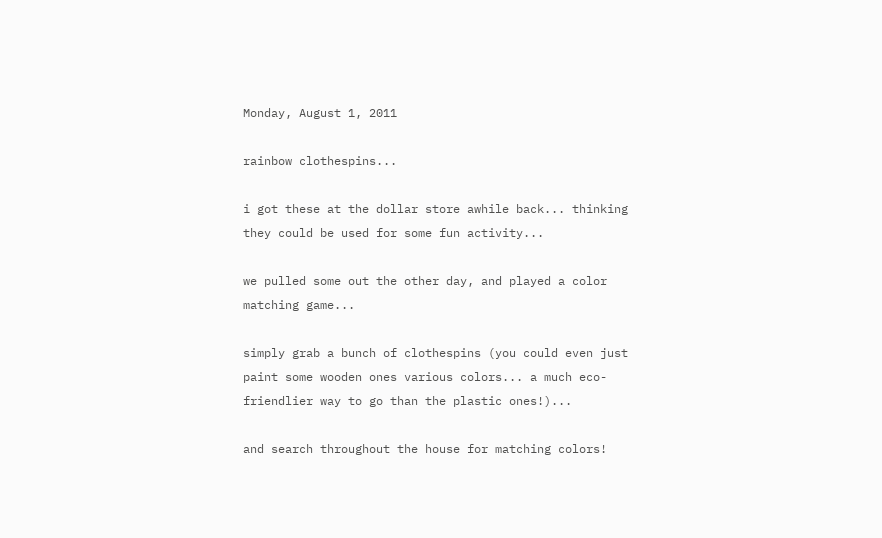Monday, August 1, 2011

rainbow clothespins...

i got these at the dollar store awhile back... thinking they could be used for some fun activity...

we pulled some out the other day, and played a color matching game...

simply grab a bunch of clothespins (you could even just paint some wooden ones various colors... a much eco-friendlier way to go than the plastic ones!)...

and search throughout the house for matching colors!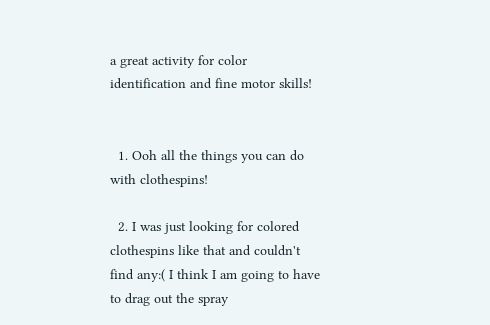a great activity for color identification and fine motor skills!


  1. Ooh all the things you can do with clothespins!

  2. I was just looking for colored clothespins like that and couldn't find any:( I think I am going to have to drag out the spray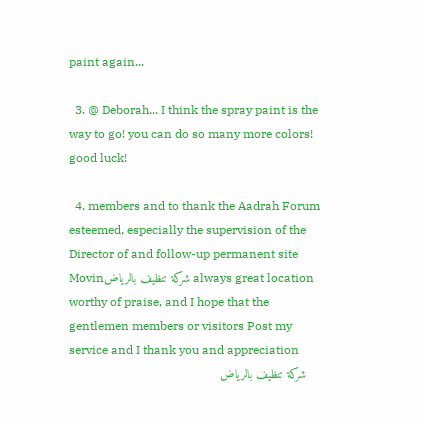paint again...

  3. @ Deborah... I think the spray paint is the way to go! you can do so many more colors! good luck!

  4. members and to thank the Aadrah Forum esteemed, especially the supervision of the Director of and follow-up permanent site Movinشركة تنظيف بالرياض always great location worthy of praise, and I hope that the gentlemen members or visitors Post my service and I thank you and appreciation
    شركة تنظيف بالرياض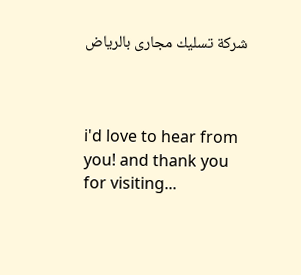شركة تسليك مجارى بالرياض



i'd love to hear from you! and thank you for visiting...